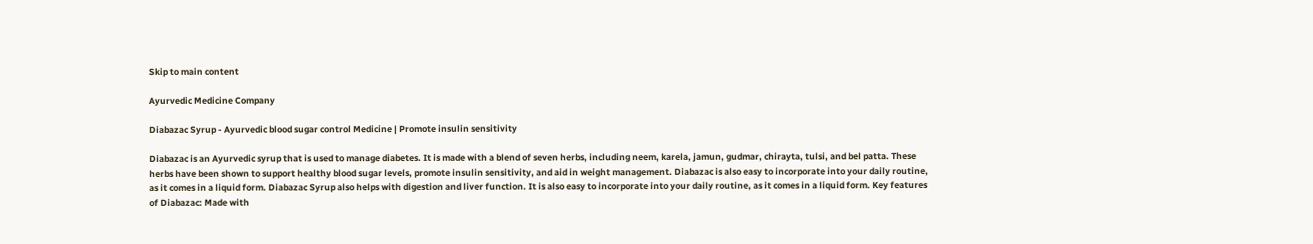Skip to main content

Ayurvedic Medicine Company

Diabazac Syrup - Ayurvedic blood sugar control Medicine | Promote insulin sensitivity

Diabazac is an Ayurvedic syrup that is used to manage diabetes. It is made with a blend of seven herbs, including neem, karela, jamun, gudmar, chirayta, tulsi, and bel patta. These herbs have been shown to support healthy blood sugar levels, promote insulin sensitivity, and aid in weight management. Diabazac is also easy to incorporate into your daily routine, as it comes in a liquid form. Diabazac Syrup also helps with digestion and liver function. It is also easy to incorporate into your daily routine, as it comes in a liquid form. Key features of Diabazac: Made with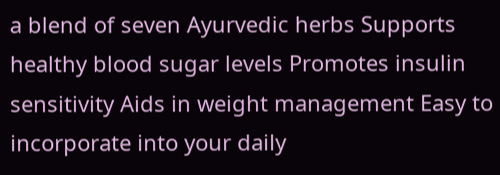a blend of seven Ayurvedic herbs Supports healthy blood sugar levels Promotes insulin sensitivity Aids in weight management Easy to incorporate into your daily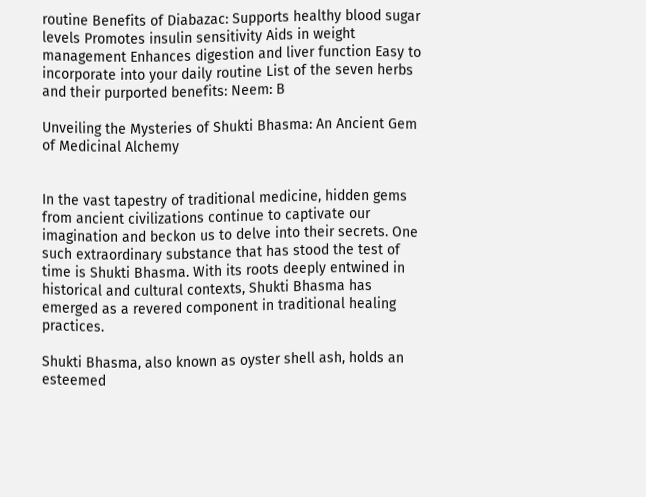routine Benefits of Diabazac: Supports healthy blood sugar levels Promotes insulin sensitivity Aids in weight management Enhances digestion and liver function Easy to incorporate into your daily routine List of the seven herbs and their purported benefits: Neem: B

Unveiling the Mysteries of Shukti Bhasma: An Ancient Gem of Medicinal Alchemy


In the vast tapestry of traditional medicine, hidden gems from ancient civilizations continue to captivate our imagination and beckon us to delve into their secrets. One such extraordinary substance that has stood the test of time is Shukti Bhasma. With its roots deeply entwined in historical and cultural contexts, Shukti Bhasma has emerged as a revered component in traditional healing practices.

Shukti Bhasma, also known as oyster shell ash, holds an esteemed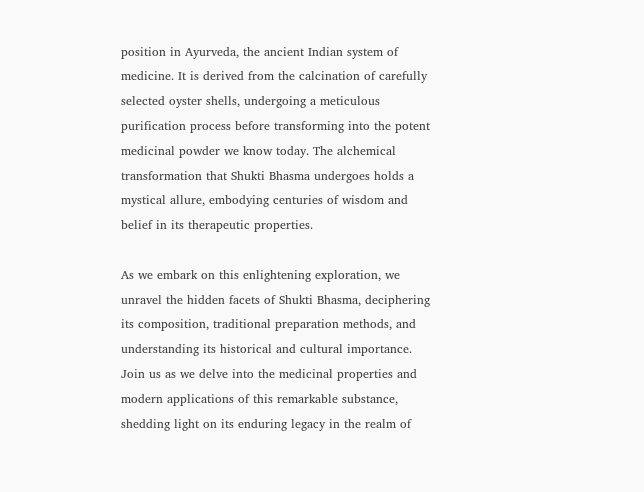position in Ayurveda, the ancient Indian system of medicine. It is derived from the calcination of carefully selected oyster shells, undergoing a meticulous purification process before transforming into the potent medicinal powder we know today. The alchemical transformation that Shukti Bhasma undergoes holds a mystical allure, embodying centuries of wisdom and belief in its therapeutic properties.

As we embark on this enlightening exploration, we unravel the hidden facets of Shukti Bhasma, deciphering its composition, traditional preparation methods, and understanding its historical and cultural importance. Join us as we delve into the medicinal properties and modern applications of this remarkable substance, shedding light on its enduring legacy in the realm of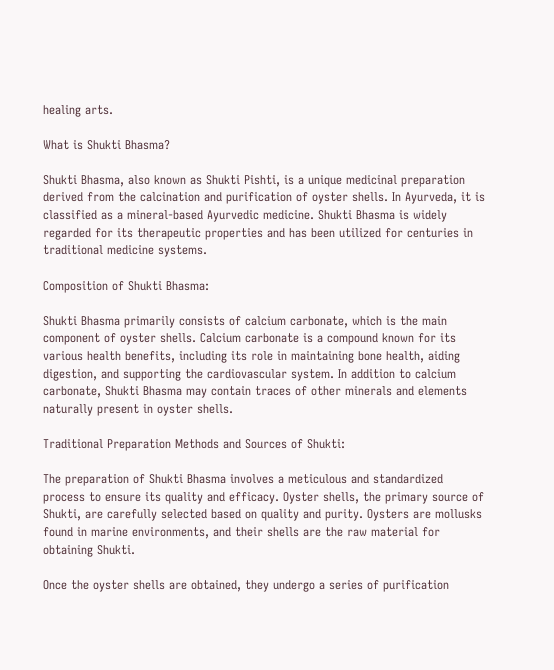healing arts.

What is Shukti Bhasma?

Shukti Bhasma, also known as Shukti Pishti, is a unique medicinal preparation derived from the calcination and purification of oyster shells. In Ayurveda, it is classified as a mineral-based Ayurvedic medicine. Shukti Bhasma is widely regarded for its therapeutic properties and has been utilized for centuries in traditional medicine systems.

Composition of Shukti Bhasma:

Shukti Bhasma primarily consists of calcium carbonate, which is the main component of oyster shells. Calcium carbonate is a compound known for its various health benefits, including its role in maintaining bone health, aiding digestion, and supporting the cardiovascular system. In addition to calcium carbonate, Shukti Bhasma may contain traces of other minerals and elements naturally present in oyster shells.

Traditional Preparation Methods and Sources of Shukti:

The preparation of Shukti Bhasma involves a meticulous and standardized process to ensure its quality and efficacy. Oyster shells, the primary source of Shukti, are carefully selected based on quality and purity. Oysters are mollusks found in marine environments, and their shells are the raw material for obtaining Shukti.

Once the oyster shells are obtained, they undergo a series of purification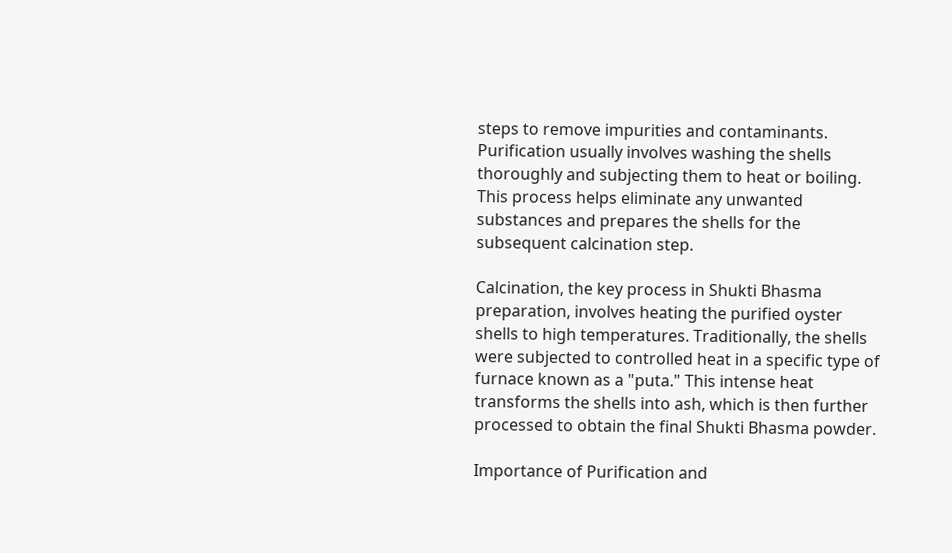steps to remove impurities and contaminants. Purification usually involves washing the shells thoroughly and subjecting them to heat or boiling. This process helps eliminate any unwanted substances and prepares the shells for the subsequent calcination step.

Calcination, the key process in Shukti Bhasma preparation, involves heating the purified oyster shells to high temperatures. Traditionally, the shells were subjected to controlled heat in a specific type of furnace known as a "puta." This intense heat transforms the shells into ash, which is then further processed to obtain the final Shukti Bhasma powder.

Importance of Purification and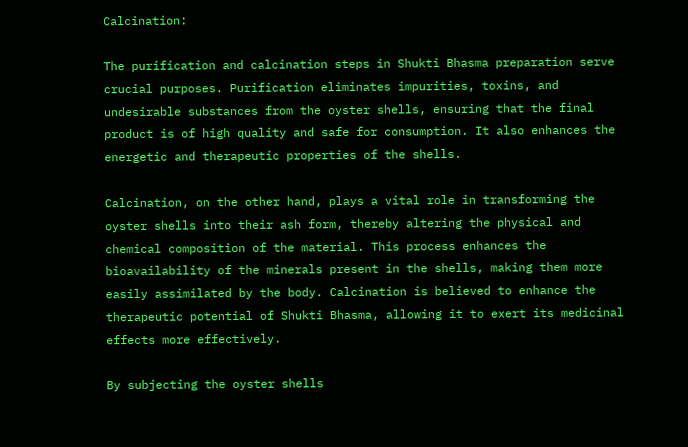Calcination:

The purification and calcination steps in Shukti Bhasma preparation serve crucial purposes. Purification eliminates impurities, toxins, and undesirable substances from the oyster shells, ensuring that the final product is of high quality and safe for consumption. It also enhances the energetic and therapeutic properties of the shells.

Calcination, on the other hand, plays a vital role in transforming the oyster shells into their ash form, thereby altering the physical and chemical composition of the material. This process enhances the bioavailability of the minerals present in the shells, making them more easily assimilated by the body. Calcination is believed to enhance the therapeutic potential of Shukti Bhasma, allowing it to exert its medicinal effects more effectively.

By subjecting the oyster shells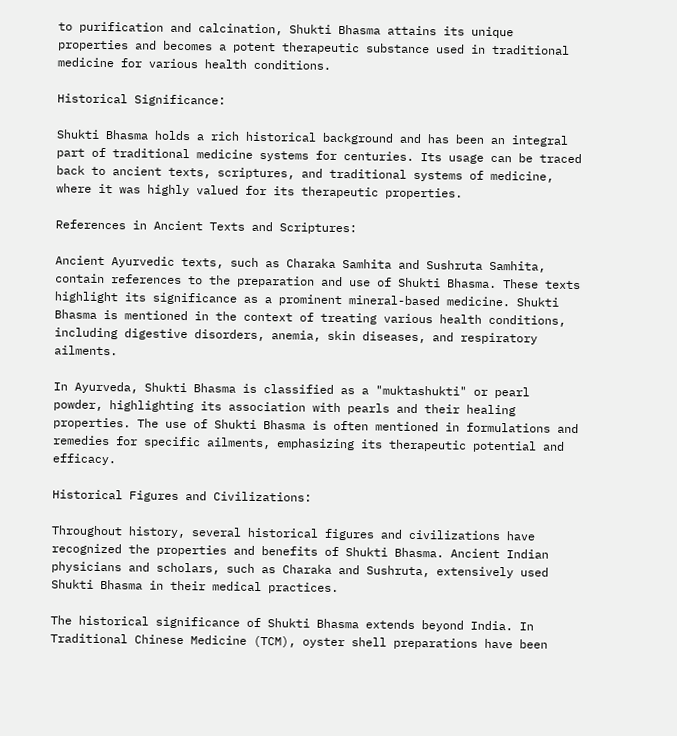to purification and calcination, Shukti Bhasma attains its unique properties and becomes a potent therapeutic substance used in traditional medicine for various health conditions.

Historical Significance:

Shukti Bhasma holds a rich historical background and has been an integral part of traditional medicine systems for centuries. Its usage can be traced back to ancient texts, scriptures, and traditional systems of medicine, where it was highly valued for its therapeutic properties.

References in Ancient Texts and Scriptures:

Ancient Ayurvedic texts, such as Charaka Samhita and Sushruta Samhita, contain references to the preparation and use of Shukti Bhasma. These texts highlight its significance as a prominent mineral-based medicine. Shukti Bhasma is mentioned in the context of treating various health conditions, including digestive disorders, anemia, skin diseases, and respiratory ailments.

In Ayurveda, Shukti Bhasma is classified as a "muktashukti" or pearl powder, highlighting its association with pearls and their healing properties. The use of Shukti Bhasma is often mentioned in formulations and remedies for specific ailments, emphasizing its therapeutic potential and efficacy.

Historical Figures and Civilizations:

Throughout history, several historical figures and civilizations have recognized the properties and benefits of Shukti Bhasma. Ancient Indian physicians and scholars, such as Charaka and Sushruta, extensively used Shukti Bhasma in their medical practices.

The historical significance of Shukti Bhasma extends beyond India. In Traditional Chinese Medicine (TCM), oyster shell preparations have been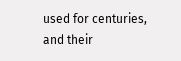used for centuries, and their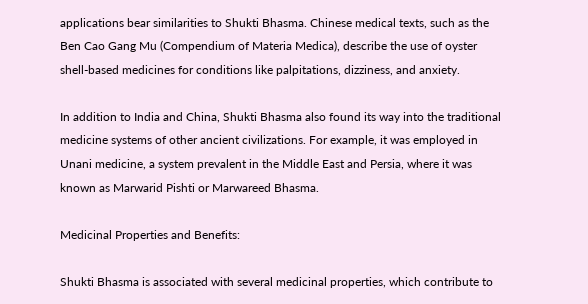applications bear similarities to Shukti Bhasma. Chinese medical texts, such as the Ben Cao Gang Mu (Compendium of Materia Medica), describe the use of oyster shell-based medicines for conditions like palpitations, dizziness, and anxiety.

In addition to India and China, Shukti Bhasma also found its way into the traditional medicine systems of other ancient civilizations. For example, it was employed in Unani medicine, a system prevalent in the Middle East and Persia, where it was known as Marwarid Pishti or Marwareed Bhasma.

Medicinal Properties and Benefits:

Shukti Bhasma is associated with several medicinal properties, which contribute to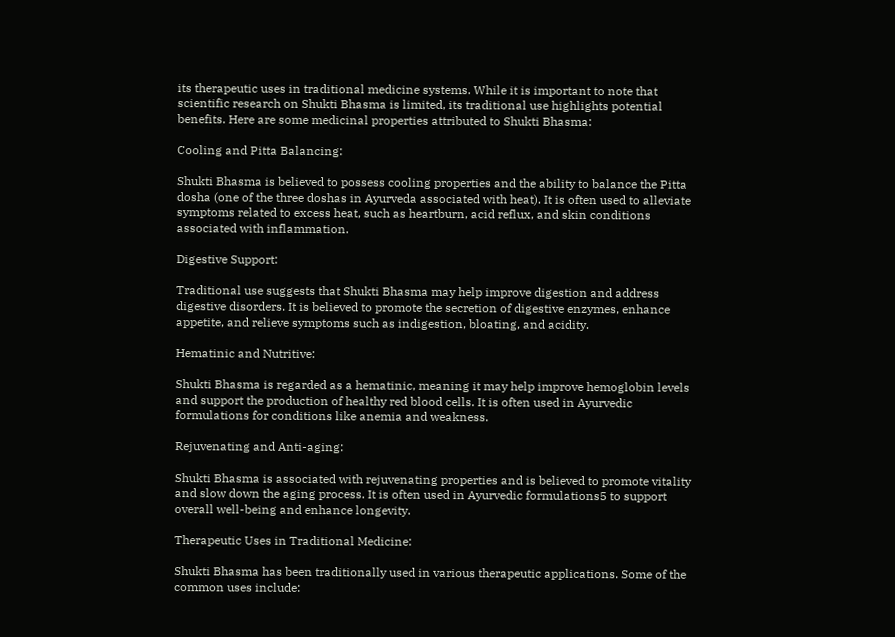its therapeutic uses in traditional medicine systems. While it is important to note that scientific research on Shukti Bhasma is limited, its traditional use highlights potential benefits. Here are some medicinal properties attributed to Shukti Bhasma:

Cooling and Pitta Balancing:

Shukti Bhasma is believed to possess cooling properties and the ability to balance the Pitta dosha (one of the three doshas in Ayurveda associated with heat). It is often used to alleviate symptoms related to excess heat, such as heartburn, acid reflux, and skin conditions associated with inflammation.

Digestive Support:

Traditional use suggests that Shukti Bhasma may help improve digestion and address digestive disorders. It is believed to promote the secretion of digestive enzymes, enhance appetite, and relieve symptoms such as indigestion, bloating, and acidity.

Hematinic and Nutritive:

Shukti Bhasma is regarded as a hematinic, meaning it may help improve hemoglobin levels and support the production of healthy red blood cells. It is often used in Ayurvedic formulations for conditions like anemia and weakness.

Rejuvenating and Anti-aging:

Shukti Bhasma is associated with rejuvenating properties and is believed to promote vitality and slow down the aging process. It is often used in Ayurvedic formulations5 to support overall well-being and enhance longevity.

Therapeutic Uses in Traditional Medicine:

Shukti Bhasma has been traditionally used in various therapeutic applications. Some of the common uses include: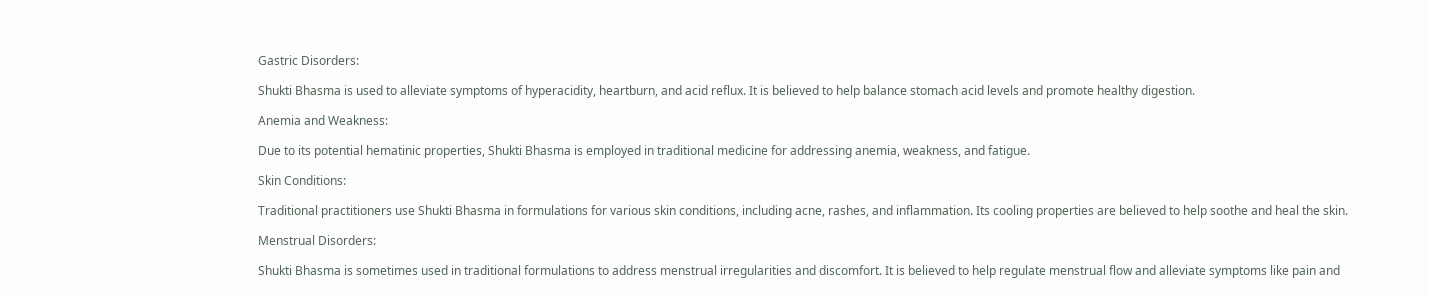Gastric Disorders:

Shukti Bhasma is used to alleviate symptoms of hyperacidity, heartburn, and acid reflux. It is believed to help balance stomach acid levels and promote healthy digestion.

Anemia and Weakness:

Due to its potential hematinic properties, Shukti Bhasma is employed in traditional medicine for addressing anemia, weakness, and fatigue.

Skin Conditions:

Traditional practitioners use Shukti Bhasma in formulations for various skin conditions, including acne, rashes, and inflammation. Its cooling properties are believed to help soothe and heal the skin.

Menstrual Disorders:

Shukti Bhasma is sometimes used in traditional formulations to address menstrual irregularities and discomfort. It is believed to help regulate menstrual flow and alleviate symptoms like pain and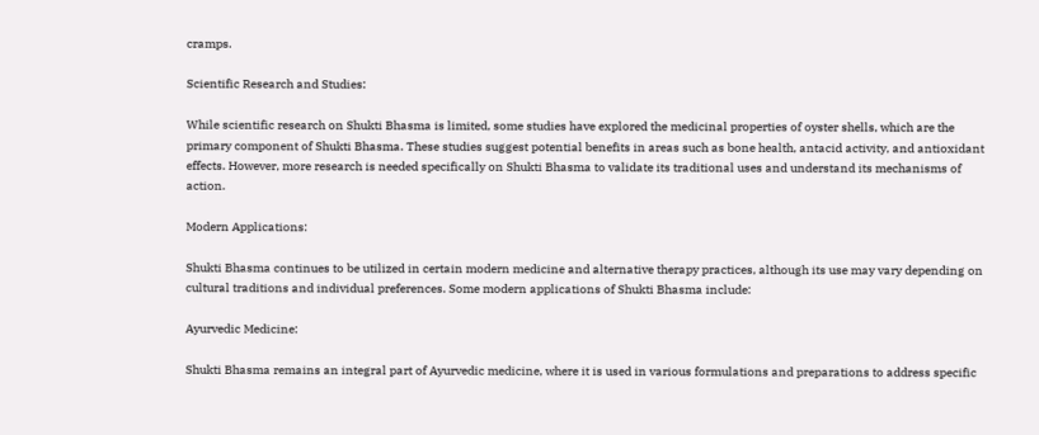cramps.

Scientific Research and Studies:

While scientific research on Shukti Bhasma is limited, some studies have explored the medicinal properties of oyster shells, which are the primary component of Shukti Bhasma. These studies suggest potential benefits in areas such as bone health, antacid activity, and antioxidant effects. However, more research is needed specifically on Shukti Bhasma to validate its traditional uses and understand its mechanisms of action.

Modern Applications:

Shukti Bhasma continues to be utilized in certain modern medicine and alternative therapy practices, although its use may vary depending on cultural traditions and individual preferences. Some modern applications of Shukti Bhasma include:

Ayurvedic Medicine:

Shukti Bhasma remains an integral part of Ayurvedic medicine, where it is used in various formulations and preparations to address specific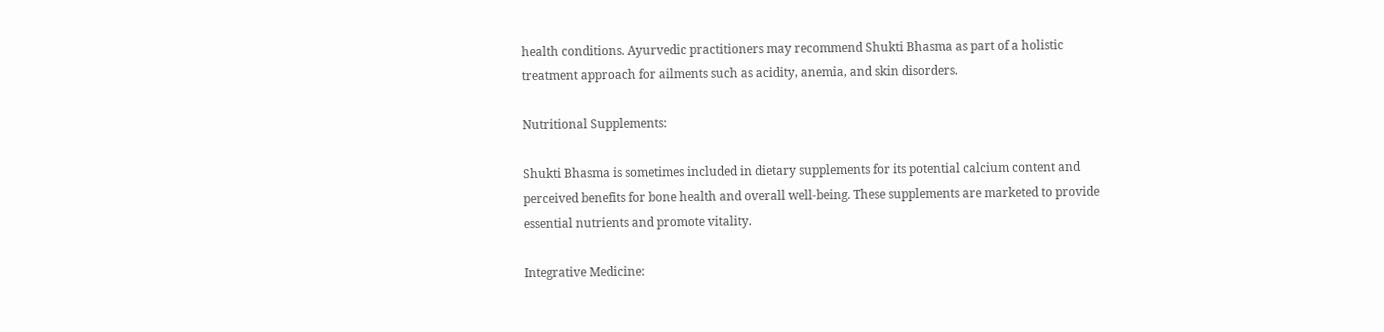health conditions. Ayurvedic practitioners may recommend Shukti Bhasma as part of a holistic treatment approach for ailments such as acidity, anemia, and skin disorders.

Nutritional Supplements:

Shukti Bhasma is sometimes included in dietary supplements for its potential calcium content and perceived benefits for bone health and overall well-being. These supplements are marketed to provide essential nutrients and promote vitality.

Integrative Medicine: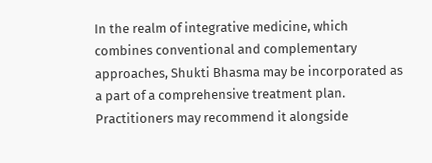In the realm of integrative medicine, which combines conventional and complementary approaches, Shukti Bhasma may be incorporated as a part of a comprehensive treatment plan. Practitioners may recommend it alongside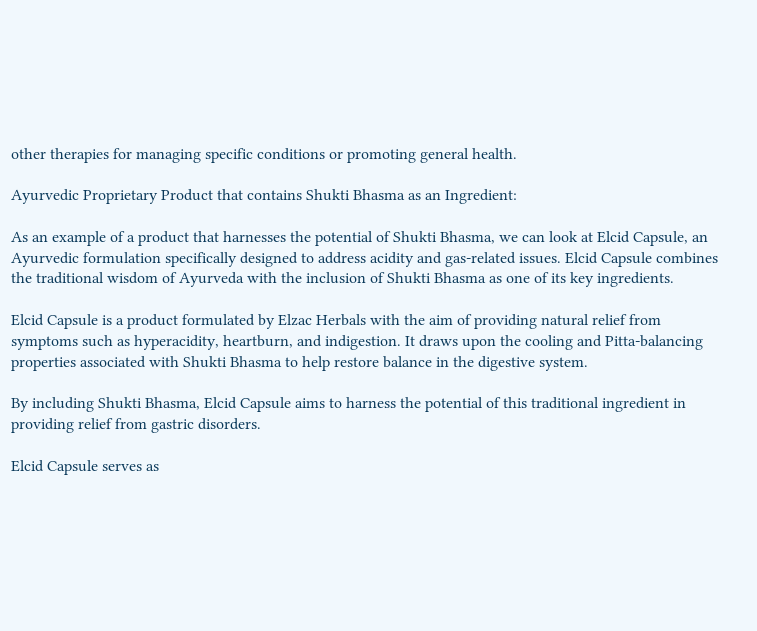other therapies for managing specific conditions or promoting general health.

Ayurvedic Proprietary Product that contains Shukti Bhasma as an Ingredient:

As an example of a product that harnesses the potential of Shukti Bhasma, we can look at Elcid Capsule, an Ayurvedic formulation specifically designed to address acidity and gas-related issues. Elcid Capsule combines the traditional wisdom of Ayurveda with the inclusion of Shukti Bhasma as one of its key ingredients.

Elcid Capsule is a product formulated by Elzac Herbals with the aim of providing natural relief from symptoms such as hyperacidity, heartburn, and indigestion. It draws upon the cooling and Pitta-balancing properties associated with Shukti Bhasma to help restore balance in the digestive system.

By including Shukti Bhasma, Elcid Capsule aims to harness the potential of this traditional ingredient in providing relief from gastric disorders.

Elcid Capsule serves as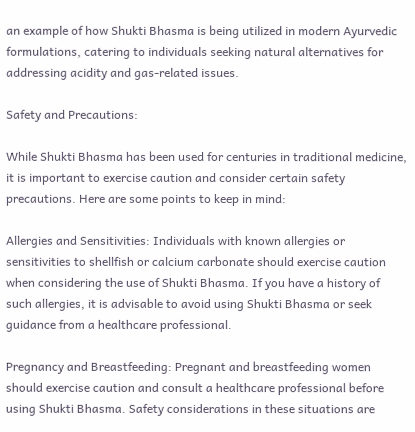an example of how Shukti Bhasma is being utilized in modern Ayurvedic formulations, catering to individuals seeking natural alternatives for addressing acidity and gas-related issues.

Safety and Precautions:

While Shukti Bhasma has been used for centuries in traditional medicine, it is important to exercise caution and consider certain safety precautions. Here are some points to keep in mind:

Allergies and Sensitivities: Individuals with known allergies or sensitivities to shellfish or calcium carbonate should exercise caution when considering the use of Shukti Bhasma. If you have a history of such allergies, it is advisable to avoid using Shukti Bhasma or seek guidance from a healthcare professional.

Pregnancy and Breastfeeding: Pregnant and breastfeeding women should exercise caution and consult a healthcare professional before using Shukti Bhasma. Safety considerations in these situations are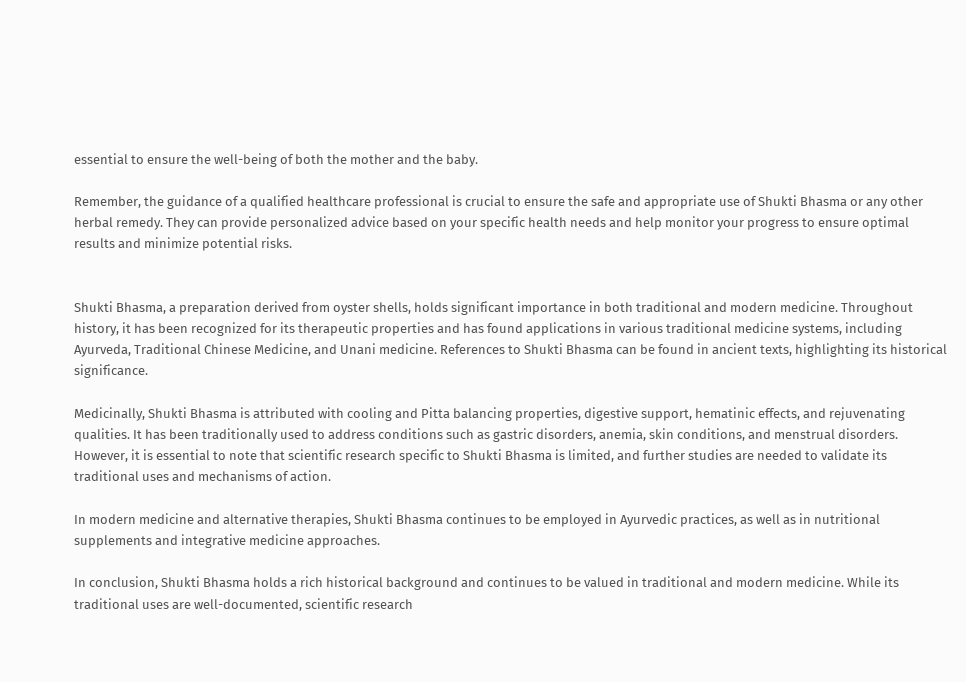essential to ensure the well-being of both the mother and the baby.

Remember, the guidance of a qualified healthcare professional is crucial to ensure the safe and appropriate use of Shukti Bhasma or any other herbal remedy. They can provide personalized advice based on your specific health needs and help monitor your progress to ensure optimal results and minimize potential risks.


Shukti Bhasma, a preparation derived from oyster shells, holds significant importance in both traditional and modern medicine. Throughout history, it has been recognized for its therapeutic properties and has found applications in various traditional medicine systems, including Ayurveda, Traditional Chinese Medicine, and Unani medicine. References to Shukti Bhasma can be found in ancient texts, highlighting its historical significance.

Medicinally, Shukti Bhasma is attributed with cooling and Pitta balancing properties, digestive support, hematinic effects, and rejuvenating qualities. It has been traditionally used to address conditions such as gastric disorders, anemia, skin conditions, and menstrual disorders. However, it is essential to note that scientific research specific to Shukti Bhasma is limited, and further studies are needed to validate its traditional uses and mechanisms of action.

In modern medicine and alternative therapies, Shukti Bhasma continues to be employed in Ayurvedic practices, as well as in nutritional supplements and integrative medicine approaches.

In conclusion, Shukti Bhasma holds a rich historical background and continues to be valued in traditional and modern medicine. While its traditional uses are well-documented, scientific research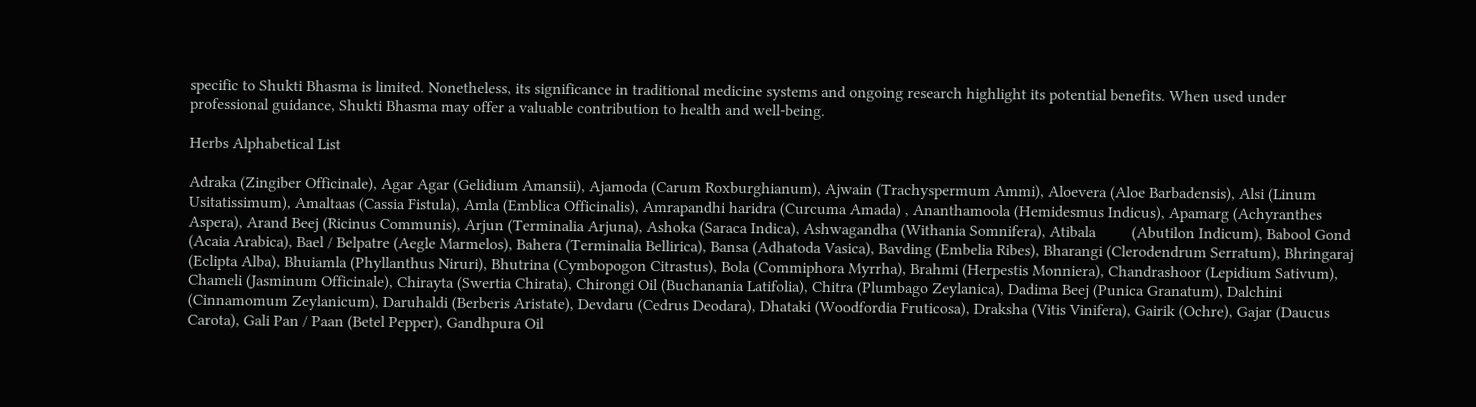specific to Shukti Bhasma is limited. Nonetheless, its significance in traditional medicine systems and ongoing research highlight its potential benefits. When used under professional guidance, Shukti Bhasma may offer a valuable contribution to health and well-being.

Herbs Alphabetical List

Adraka (Zingiber Officinale), Agar Agar (Gelidium Amansii), Ajamoda (Carum Roxburghianum), Ajwain (Trachyspermum Ammi), Aloevera (Aloe Barbadensis), Alsi (Linum Usitatissimum), Amaltaas (Cassia Fistula), Amla (Emblica Officinalis), Amrapandhi haridra (Curcuma Amada) , Ananthamoola (Hemidesmus Indicus), Apamarg (Achyranthes Aspera), Arand Beej (Ricinus Communis), Arjun (Terminalia Arjuna), Ashoka (Saraca Indica), Ashwagandha (Withania Somnifera), Atibala         (Abutilon Indicum), Babool Gond (Acaia Arabica), Bael / Belpatre (Aegle Marmelos), Bahera (Terminalia Bellirica), Bansa (Adhatoda Vasica), Bavding (Embelia Ribes), Bharangi (Clerodendrum Serratum), Bhringaraj (Eclipta Alba), Bhuiamla (Phyllanthus Niruri), Bhutrina (Cymbopogon Citrastus), Bola (Commiphora Myrrha), Brahmi (Herpestis Monniera), Chandrashoor (Lepidium Sativum), Chameli (Jasminum Officinale), Chirayta (Swertia Chirata), Chirongi Oil (Buchanania Latifolia), Chitra (Plumbago Zeylanica), Dadima Beej (Punica Granatum), Dalchini  (Cinnamomum Zeylanicum), Daruhaldi (Berberis Aristate), Devdaru (Cedrus Deodara), Dhataki (Woodfordia Fruticosa), Draksha (Vitis Vinifera), Gairik (Ochre), Gajar (Daucus Carota), Gali Pan / Paan (Betel Pepper), Gandhpura Oil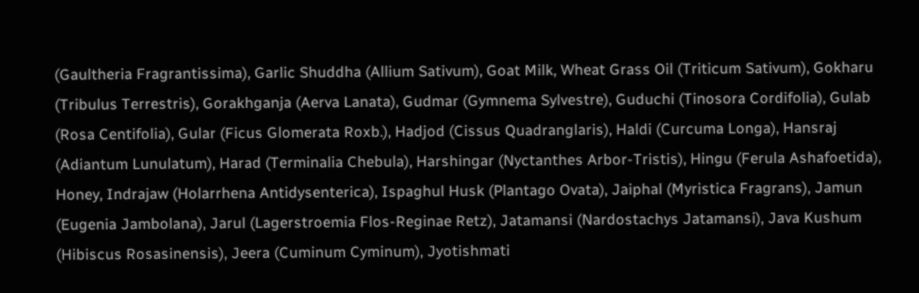(Gaultheria Fragrantissima), Garlic Shuddha (Allium Sativum), Goat Milk, Wheat Grass Oil (Triticum Sativum), Gokharu (Tribulus Terrestris), Gorakhganja (Aerva Lanata), Gudmar (Gymnema Sylvestre), Guduchi (Tinosora Cordifolia), Gulab (Rosa Centifolia), Gular (Ficus Glomerata Roxb.), Hadjod (Cissus Quadranglaris), Haldi (Curcuma Longa), Hansraj  (Adiantum Lunulatum), Harad (Terminalia Chebula), Harshingar (Nyctanthes Arbor-Tristis), Hingu (Ferula Ashafoetida), Honey, Indrajaw (Holarrhena Antidysenterica), Ispaghul Husk (Plantago Ovata), Jaiphal (Myristica Fragrans), Jamun (Eugenia Jambolana), Jarul (Lagerstroemia Flos-Reginae Retz), Jatamansi (Nardostachys Jatamansi), Java Kushum (Hibiscus Rosasinensis), Jeera (Cuminum Cyminum), Jyotishmati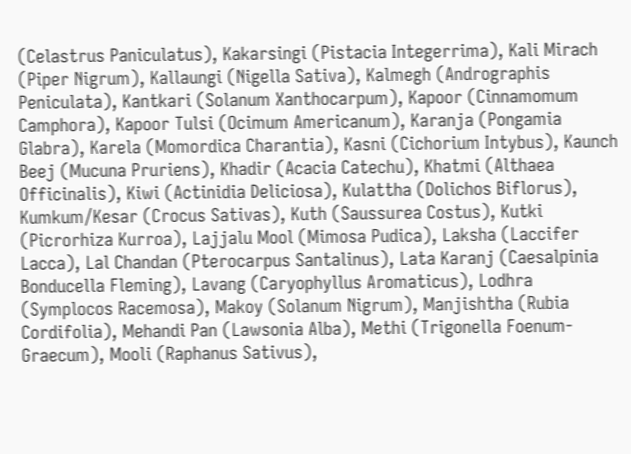(Celastrus Paniculatus), Kakarsingi (Pistacia Integerrima), Kali Mirach (Piper Nigrum), Kallaungi (Nigella Sativa), Kalmegh (Andrographis Peniculata), Kantkari (Solanum Xanthocarpum), Kapoor (Cinnamomum Camphora), Kapoor Tulsi (Ocimum Americanum), Karanja (Pongamia Glabra), Karela (Momordica Charantia), Kasni (Cichorium Intybus), Kaunch Beej (Mucuna Pruriens), Khadir (Acacia Catechu), Khatmi (Althaea Officinalis), Kiwi (Actinidia Deliciosa), Kulattha (Dolichos Biflorus), Kumkum/Kesar (Crocus Sativas), Kuth (Saussurea Costus), Kutki (Picrorhiza Kurroa), Lajjalu Mool (Mimosa Pudica), Laksha (Laccifer Lacca), Lal Chandan (Pterocarpus Santalinus), Lata Karanj (Caesalpinia Bonducella Fleming), Lavang (Caryophyllus Aromaticus), Lodhra (Symplocos Racemosa), Makoy (Solanum Nigrum), Manjishtha (Rubia Cordifolia), Mehandi Pan (Lawsonia Alba), Methi (Trigonella Foenum-Graecum), Mooli (Raphanus Sativus),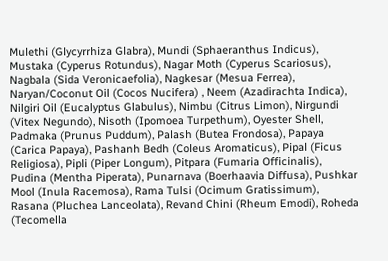Mulethi (Glycyrrhiza Glabra), Mundi (Sphaeranthus Indicus), Mustaka (Cyperus Rotundus), Nagar Moth (Cyperus Scariosus), Nagbala (Sida Veronicaefolia), Nagkesar (Mesua Ferrea), Naryan/Coconut Oil (Cocos Nucifera) , Neem (Azadirachta Indica), Nilgiri Oil (Eucalyptus Glabulus), Nimbu (Citrus Limon), Nirgundi (Vitex Negundo), Nisoth (Ipomoea Turpethum), Oyester Shell, Padmaka (Prunus Puddum), Palash (Butea Frondosa), Papaya (Carica Papaya), Pashanh Bedh (Coleus Aromaticus), Pipal (Ficus Religiosa), Pipli (Piper Longum), Pitpara (Fumaria Officinalis), Pudina (Mentha Piperata), Punarnava (Boerhaavia Diffusa), Pushkar Mool (Inula Racemosa), Rama Tulsi (Ocimum Gratissimum), Rasana (Pluchea Lanceolata), Revand Chini (Rheum Emodi), Roheda (Tecomella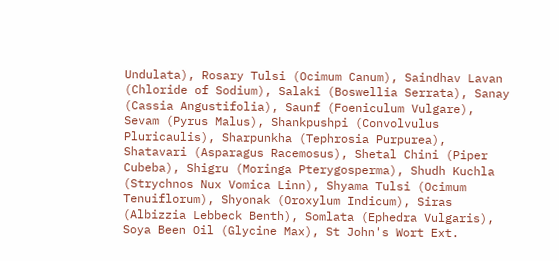Undulata), Rosary Tulsi (Ocimum Canum), Saindhav Lavan (Chloride of Sodium), Salaki (Boswellia Serrata), Sanay (Cassia Angustifolia), Saunf (Foeniculum Vulgare), Sevam (Pyrus Malus), Shankpushpi (Convolvulus Pluricaulis), Sharpunkha (Tephrosia Purpurea), Shatavari (Asparagus Racemosus), Shetal Chini (Piper Cubeba), Shigru (Moringa Pterygosperma), Shudh Kuchla (Strychnos Nux Vomica Linn), Shyama Tulsi (Ocimum Tenuiflorum), Shyonak (Oroxylum Indicum), Siras (Albizzia Lebbeck Benth), Somlata (Ephedra Vulgaris), Soya Been Oil (Glycine Max), St John's Wort Ext.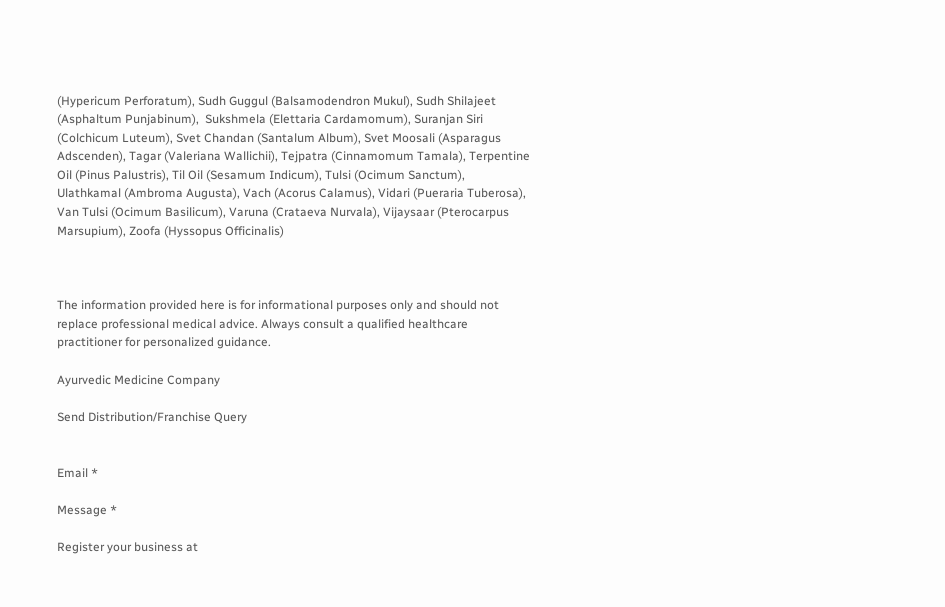(Hypericum Perforatum), Sudh Guggul (Balsamodendron Mukul), Sudh Shilajeet (Asphaltum Punjabinum),  Sukshmela (Elettaria Cardamomum), Suranjan Siri (Colchicum Luteum), Svet Chandan (Santalum Album), Svet Moosali (Asparagus Adscenden), Tagar (Valeriana Wallichii), Tejpatra (Cinnamomum Tamala), Terpentine Oil (Pinus Palustris), Til Oil (Sesamum Indicum), Tulsi (Ocimum Sanctum), Ulathkamal (Ambroma Augusta), Vach (Acorus Calamus), Vidari (Pueraria Tuberosa), Van Tulsi (Ocimum Basilicum), Varuna (Crataeva Nurvala), Vijaysaar (Pterocarpus Marsupium), Zoofa (Hyssopus Officinalis)



The information provided here is for informational purposes only and should not replace professional medical advice. Always consult a qualified healthcare practitioner for personalized guidance.

Ayurvedic Medicine Company

Send Distribution/Franchise Query


Email *

Message *

Register your business at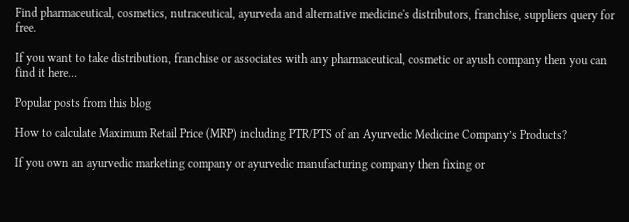Find pharmaceutical, cosmetics, nutraceutical, ayurveda and alternative medicine's distributors, franchise, suppliers query for free.

If you want to take distribution, franchise or associates with any pharmaceutical, cosmetic or ayush company then you can find it here...

Popular posts from this blog

How to calculate Maximum Retail Price (MRP) including PTR/PTS of an Ayurvedic Medicine Company’s Products?

If you own an ayurvedic marketing company or ayurvedic manufacturing company then fixing or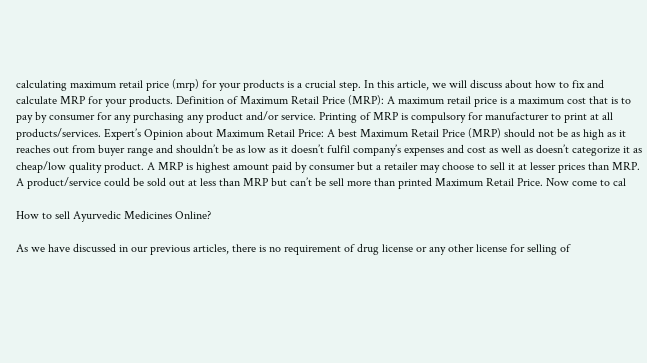calculating maximum retail price (mrp) for your products is a crucial step. In this article, we will discuss about how to fix and calculate MRP for your products. Definition of Maximum Retail Price (MRP): A maximum retail price is a maximum cost that is to pay by consumer for any purchasing any product and/or service. Printing of MRP is compulsory for manufacturer to print at all products/services. Expert’s Opinion about Maximum Retail Price: A best Maximum Retail Price (MRP) should not be as high as it reaches out from buyer range and shouldn’t be as low as it doesn’t fulfil company’s expenses and cost as well as doesn’t categorize it as cheap/low quality product. A MRP is highest amount paid by consumer but a retailer may choose to sell it at lesser prices than MRP. A product/service could be sold out at less than MRP but can’t be sell more than printed Maximum Retail Price. Now come to cal

How to sell Ayurvedic Medicines Online?

As we have discussed in our previous articles, there is no requirement of drug license or any other license for selling of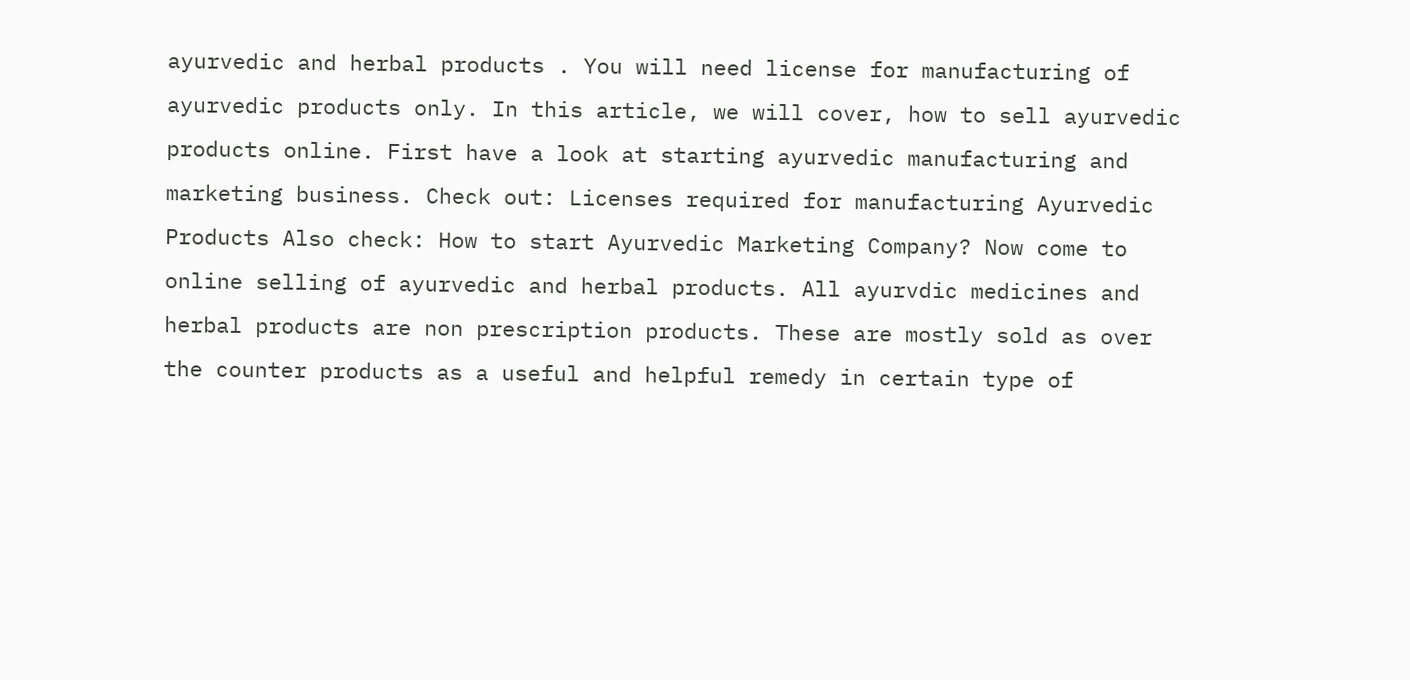ayurvedic and herbal products . You will need license for manufacturing of ayurvedic products only. In this article, we will cover, how to sell ayurvedic products online. First have a look at starting ayurvedic manufacturing and marketing business. Check out: Licenses required for manufacturing Ayurvedic Products Also check: How to start Ayurvedic Marketing Company? Now come to online selling of ayurvedic and herbal products. All ayurvdic medicines and herbal products are non prescription products. These are mostly sold as over the counter products as a useful and helpful remedy in certain type of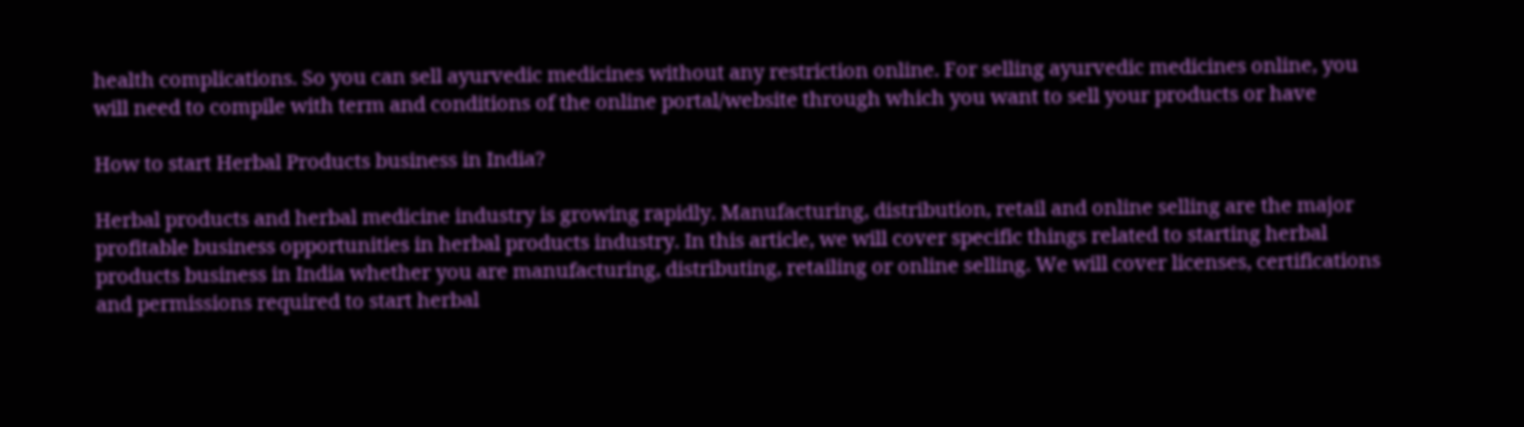health complications. So you can sell ayurvedic medicines without any restriction online. For selling ayurvedic medicines online, you will need to compile with term and conditions of the online portal/website through which you want to sell your products or have

How to start Herbal Products business in India?

Herbal products and herbal medicine industry is growing rapidly. Manufacturing, distribution, retail and online selling are the major profitable business opportunities in herbal products industry. In this article, we will cover specific things related to starting herbal products business in India whether you are manufacturing, distributing, retailing or online selling. We will cover licenses, certifications and permissions required to start herbal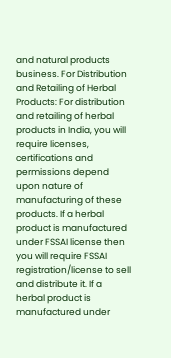and natural products business. For Distribution and Retailing of Herbal Products: For distribution and retailing of herbal products in India, you will require licenses, certifications and permissions depend upon nature of manufacturing of these products. If a herbal product is manufactured under FSSAI license then you will require FSSAI registration/license to sell and distribute it. If a herbal product is manufactured under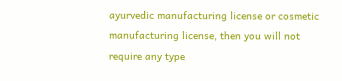ayurvedic manufacturing license or cosmetic manufacturing license, then you will not require any type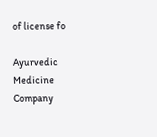of license fo

Ayurvedic Medicine Company